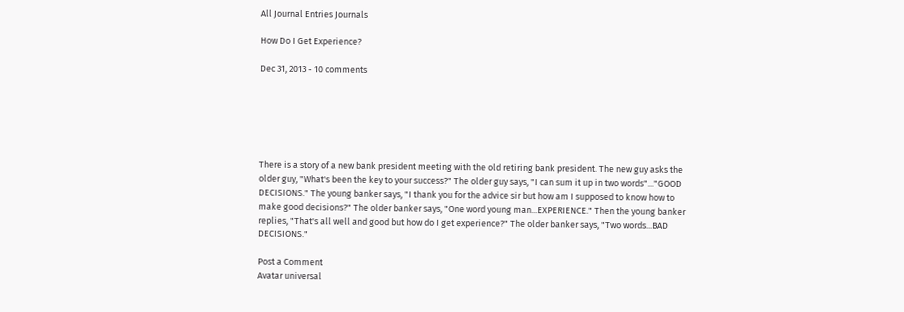All Journal Entries Journals

How Do I Get Experience?

Dec 31, 2013 - 10 comments






There is a story of a new bank president meeting with the old retiring bank president. The new guy asks the older guy, "What's been the key to your success?" The older guy says, "I can sum it up in two words"..."GOOD DECISIONS." The young banker says, "I thank you for the advice sir but how am I supposed to know how to make good decisions?" The older banker says, "One word young man...EXPERIENCE." Then the young banker replies, "That's all well and good but how do I get experience?" The older banker says, "Two words...BAD DECISIONS."

Post a Comment
Avatar universal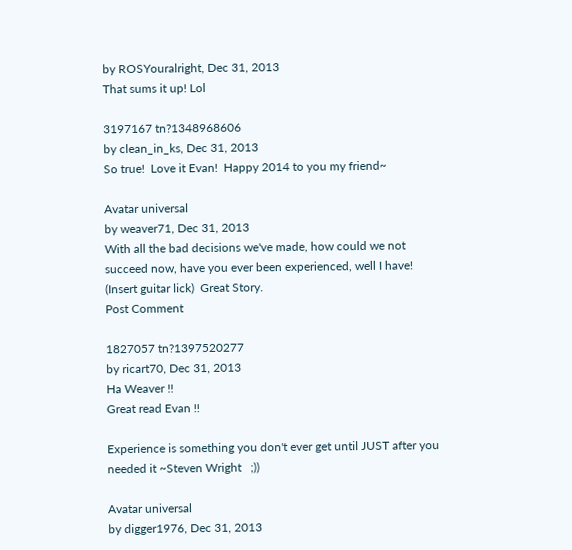by ROSYouralright, Dec 31, 2013
That sums it up! Lol

3197167 tn?1348968606
by clean_in_ks, Dec 31, 2013
So true!  Love it Evan!  Happy 2014 to you my friend~

Avatar universal
by weaver71, Dec 31, 2013
With all the bad decisions we've made, how could we not succeed now, have you ever been experienced, well I have! (Insert guitar lick)  Great Story.
Post Comment

1827057 tn?1397520277
by ricart70, Dec 31, 2013
Ha Weaver !!
Great read Evan !!

Experience is something you don't ever get until JUST after you needed it ~Steven Wright   ;))

Avatar universal
by digger1976, Dec 31, 2013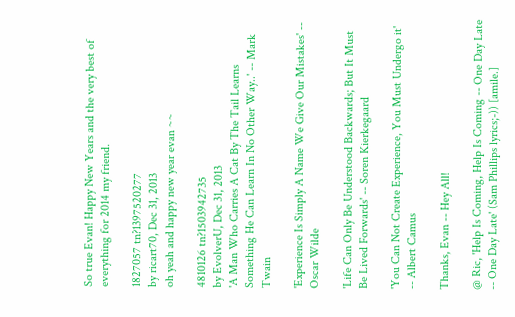So true Evan! Happy New Years and the very best of everything for 2014 my friend.

1827057 tn?1397520277
by ricart70, Dec 31, 2013
oh yeah and happy new year evan ~~

4810126 tn?1503942735
by EvolverU, Dec 31, 2013
'A Man Who Carries A Cat By The Tail Learns Something He Can Learn In No Other Way..' -- Mark Twain

'Experience Is Simply A Name We Give Our Mistakes' -- Oscar Wilde

'Life Can Only Be Understood Backwards; But It Must Be Lived Forwards' -- Soren Kierkegaard

'You Can Not Create Experience, You Must Undergo it' -- Albert Camus

Thanks, Evan -- Hey All!

@ Ric, 'Help Is Coming, Help Is Coming -- One Day Late -- One Day Late' (Sam Phillips lyrics;-)) [amile.]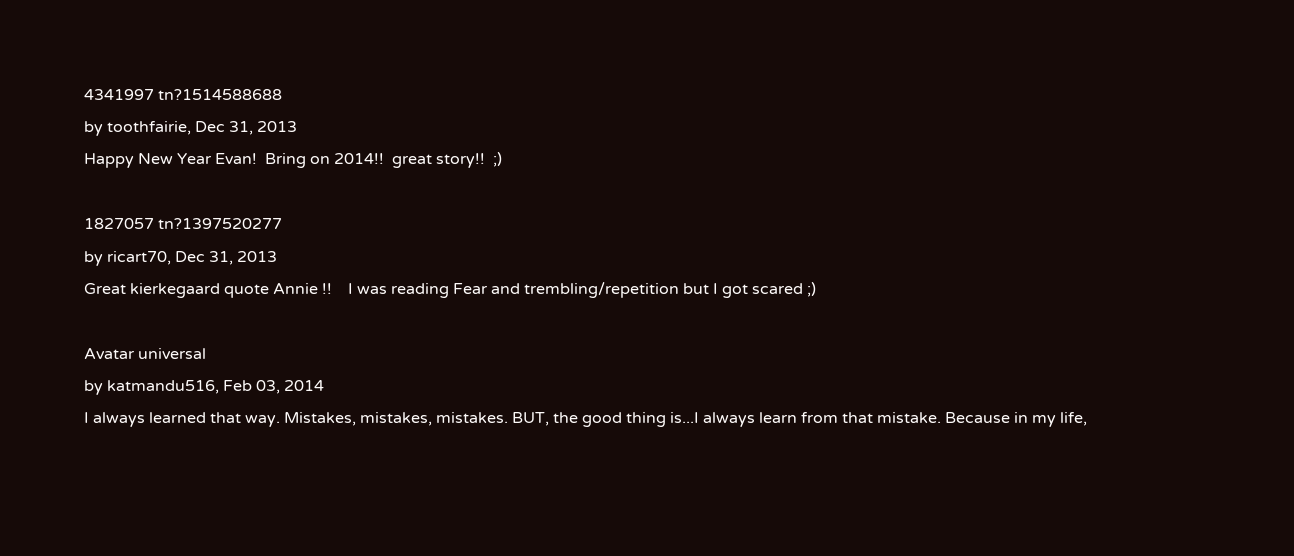4341997 tn?1514588688
by toothfairie, Dec 31, 2013
Happy New Year Evan!  Bring on 2014!!  great story!!  ;)

1827057 tn?1397520277
by ricart70, Dec 31, 2013
Great kierkegaard quote Annie !!    I was reading Fear and trembling/repetition but I got scared ;)

Avatar universal
by katmandu516, Feb 03, 2014
I always learned that way. Mistakes, mistakes, mistakes. BUT, the good thing is...I always learn from that mistake. Because in my life,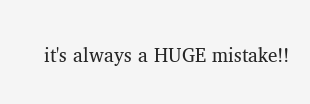it's always a HUGE mistake!!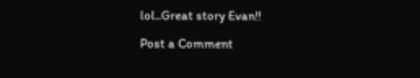lol..Great story Evan!!

Post a Comment